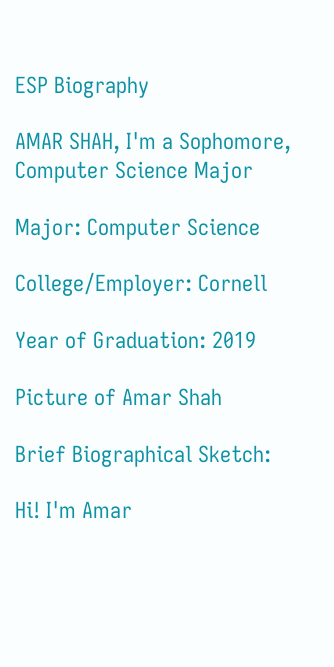ESP Biography

AMAR SHAH, I'm a Sophomore, Computer Science Major

Major: Computer Science

College/Employer: Cornell

Year of Graduation: 2019

Picture of Amar Shah

Brief Biographical Sketch:

Hi! I'm Amar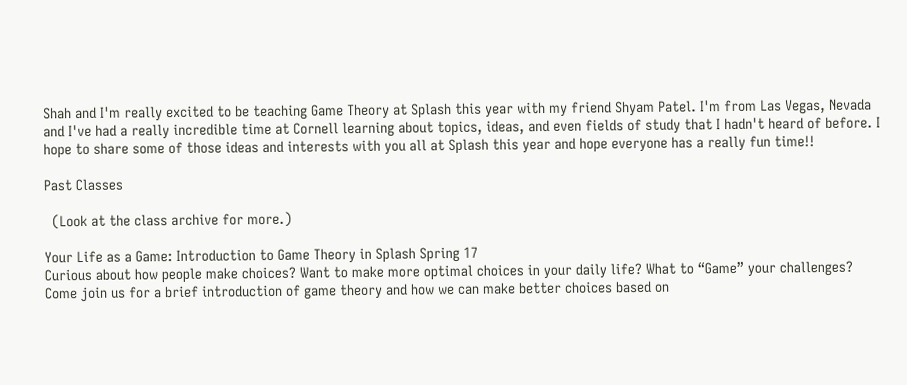Shah and I'm really excited to be teaching Game Theory at Splash this year with my friend Shyam Patel. I'm from Las Vegas, Nevada and I've had a really incredible time at Cornell learning about topics, ideas, and even fields of study that I hadn't heard of before. I hope to share some of those ideas and interests with you all at Splash this year and hope everyone has a really fun time!!

Past Classes

  (Look at the class archive for more.)

Your Life as a Game: Introduction to Game Theory in Splash Spring 17
Curious about how people make choices? Want to make more optimal choices in your daily life? What to “Game” your challenges? Come join us for a brief introduction of game theory and how we can make better choices based on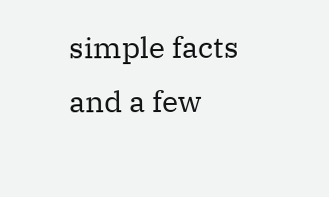simple facts and a few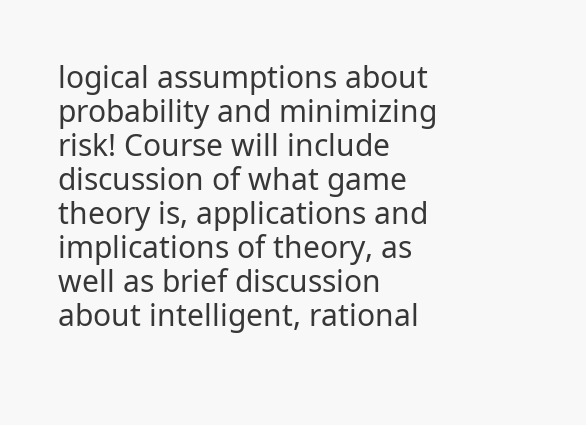logical assumptions about probability and minimizing risk! Course will include discussion of what game theory is, applications and implications of theory, as well as brief discussion about intelligent, rational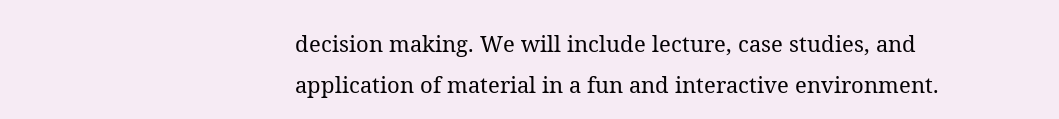decision making. We will include lecture, case studies, and application of material in a fun and interactive environment.